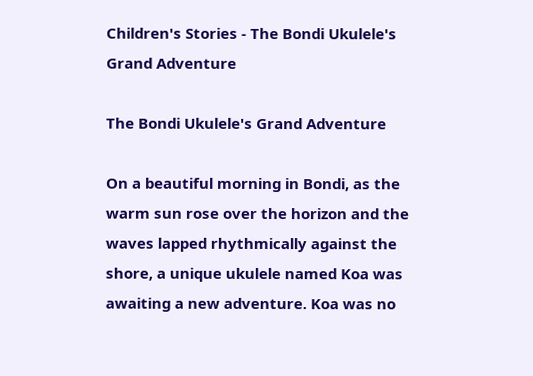Children's Stories - The Bondi Ukulele's Grand Adventure

The Bondi Ukulele's Grand Adventure

On a beautiful morning in Bondi, as the warm sun rose over the horizon and the waves lapped rhythmically against the shore, a unique ukulele named Koa was awaiting a new adventure. Koa was no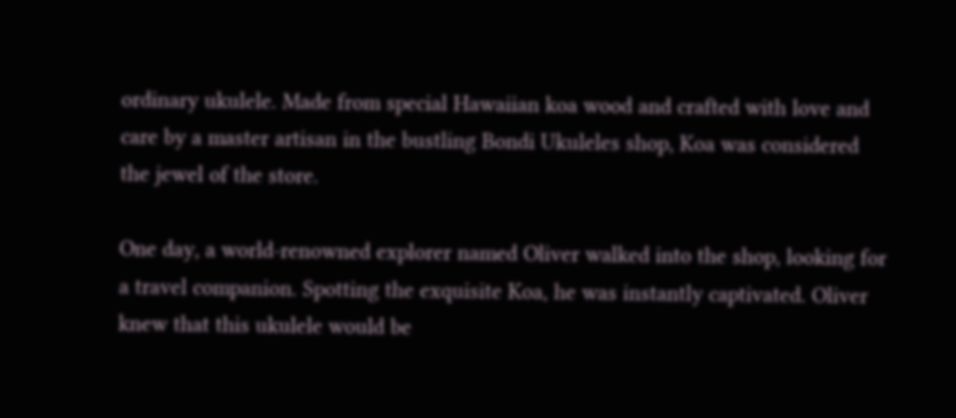ordinary ukulele. Made from special Hawaiian koa wood and crafted with love and care by a master artisan in the bustling Bondi Ukuleles shop, Koa was considered the jewel of the store.

One day, a world-renowned explorer named Oliver walked into the shop, looking for a travel companion. Spotting the exquisite Koa, he was instantly captivated. Oliver knew that this ukulele would be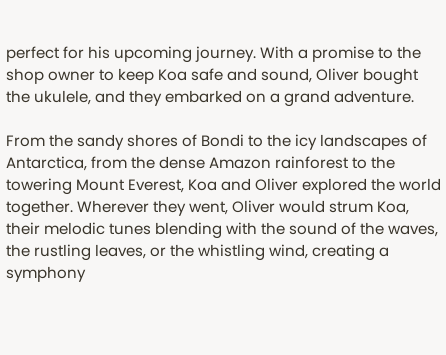perfect for his upcoming journey. With a promise to the shop owner to keep Koa safe and sound, Oliver bought the ukulele, and they embarked on a grand adventure.

From the sandy shores of Bondi to the icy landscapes of Antarctica, from the dense Amazon rainforest to the towering Mount Everest, Koa and Oliver explored the world together. Wherever they went, Oliver would strum Koa, their melodic tunes blending with the sound of the waves, the rustling leaves, or the whistling wind, creating a symphony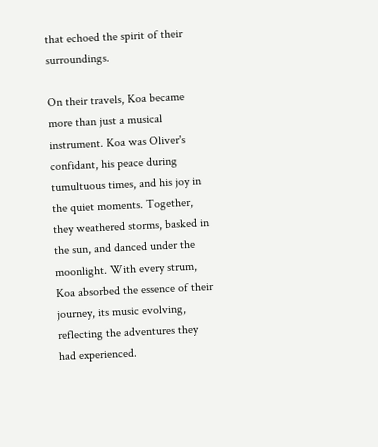that echoed the spirit of their surroundings.

On their travels, Koa became more than just a musical instrument. Koa was Oliver's confidant, his peace during tumultuous times, and his joy in the quiet moments. Together, they weathered storms, basked in the sun, and danced under the moonlight. With every strum, Koa absorbed the essence of their journey, its music evolving, reflecting the adventures they had experienced.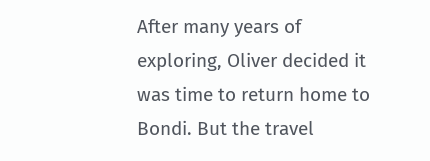After many years of exploring, Oliver decided it was time to return home to Bondi. But the travel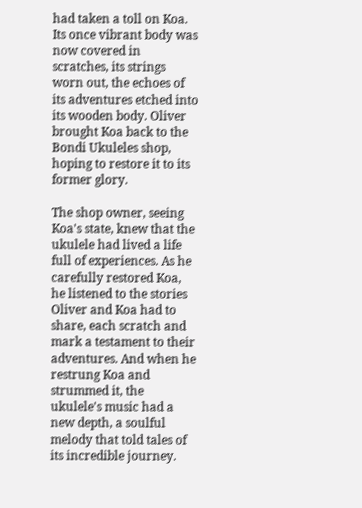had taken a toll on Koa. Its once vibrant body was now covered in scratches, its strings worn out, the echoes of its adventures etched into its wooden body. Oliver brought Koa back to the Bondi Ukuleles shop, hoping to restore it to its former glory.

The shop owner, seeing Koa's state, knew that the ukulele had lived a life full of experiences. As he carefully restored Koa, he listened to the stories Oliver and Koa had to share, each scratch and mark a testament to their adventures. And when he restrung Koa and strummed it, the ukulele's music had a new depth, a soulful melody that told tales of its incredible journey.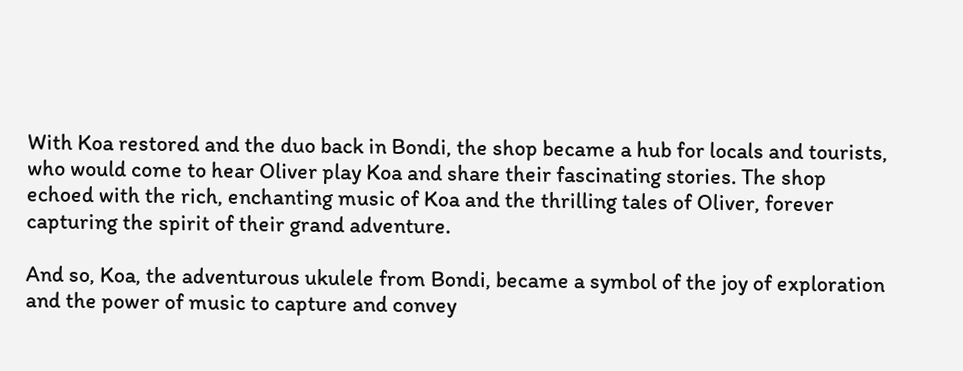With Koa restored and the duo back in Bondi, the shop became a hub for locals and tourists, who would come to hear Oliver play Koa and share their fascinating stories. The shop echoed with the rich, enchanting music of Koa and the thrilling tales of Oliver, forever capturing the spirit of their grand adventure.

And so, Koa, the adventurous ukulele from Bondi, became a symbol of the joy of exploration and the power of music to capture and convey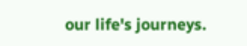our life's journeys.